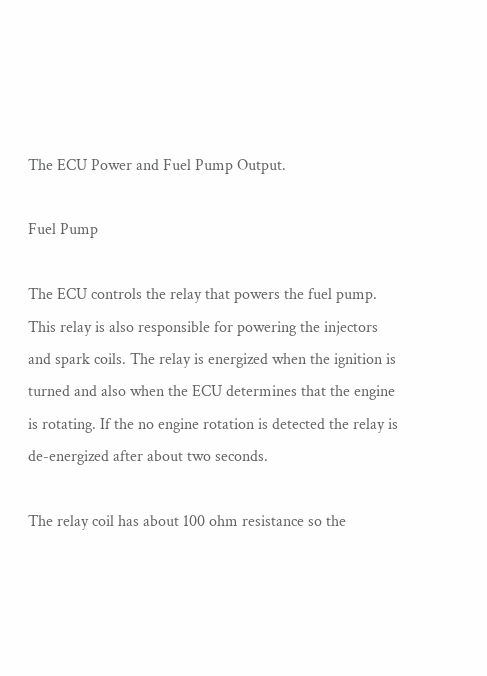The ECU Power and Fuel Pump Output.

Fuel Pump

The ECU controls the relay that powers the fuel pump. This relay is also responsible for powering the injectors and spark coils. The relay is energized when the ignition is turned and also when the ECU determines that the engine is rotating. If the no engine rotation is detected the relay is de-energized after about two seconds.

The relay coil has about 100 ohm resistance so the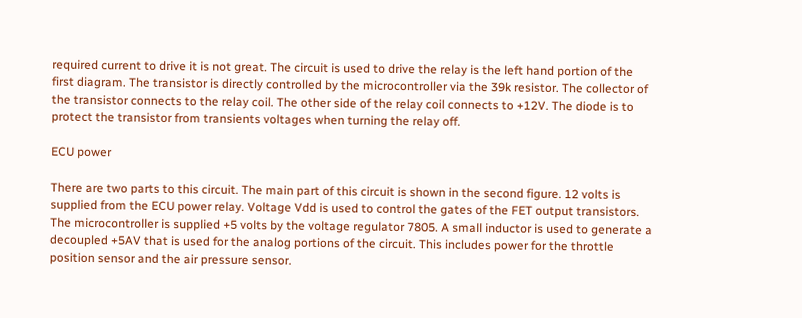required current to drive it is not great. The circuit is used to drive the relay is the left hand portion of the first diagram. The transistor is directly controlled by the microcontroller via the 39k resistor. The collector of the transistor connects to the relay coil. The other side of the relay coil connects to +12V. The diode is to protect the transistor from transients voltages when turning the relay off.

ECU power

There are two parts to this circuit. The main part of this circuit is shown in the second figure. 12 volts is supplied from the ECU power relay. Voltage Vdd is used to control the gates of the FET output transistors. The microcontroller is supplied +5 volts by the voltage regulator 7805. A small inductor is used to generate a decoupled +5AV that is used for the analog portions of the circuit. This includes power for the throttle position sensor and the air pressure sensor.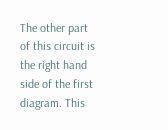The other part of this circuit is the right hand side of the first diagram. This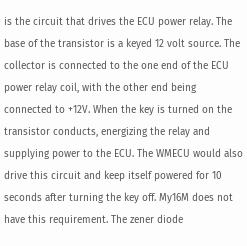is the circuit that drives the ECU power relay. The base of the transistor is a keyed 12 volt source. The collector is connected to the one end of the ECU power relay coil, with the other end being connected to +12V. When the key is turned on the transistor conducts, energizing the relay and supplying power to the ECU. The WMECU would also drive this circuit and keep itself powered for 10 seconds after turning the key off. My16M does not have this requirement. The zener diode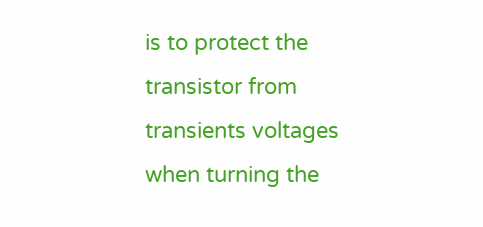is to protect the transistor from transients voltages when turning the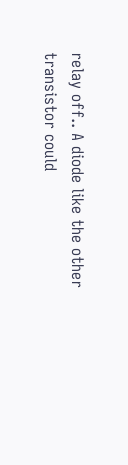relay off.. A diode like the other transistor could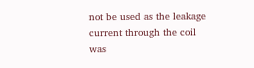not be used as the leakage current through the coil was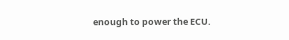enough to power the ECU.